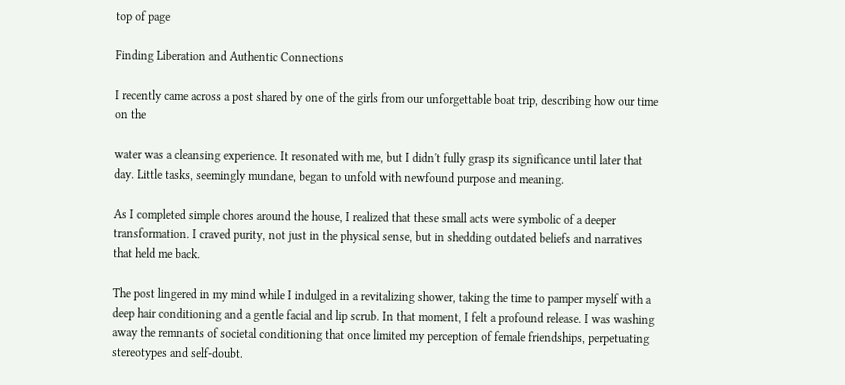top of page

Finding Liberation and Authentic Connections

I recently came across a post shared by one of the girls from our unforgettable boat trip, describing how our time on the

water was a cleansing experience. It resonated with me, but I didn't fully grasp its significance until later that day. Little tasks, seemingly mundane, began to unfold with newfound purpose and meaning.

As I completed simple chores around the house, I realized that these small acts were symbolic of a deeper transformation. I craved purity, not just in the physical sense, but in shedding outdated beliefs and narratives that held me back.

The post lingered in my mind while I indulged in a revitalizing shower, taking the time to pamper myself with a deep hair conditioning and a gentle facial and lip scrub. In that moment, I felt a profound release. I was washing away the remnants of societal conditioning that once limited my perception of female friendships, perpetuating stereotypes and self-doubt.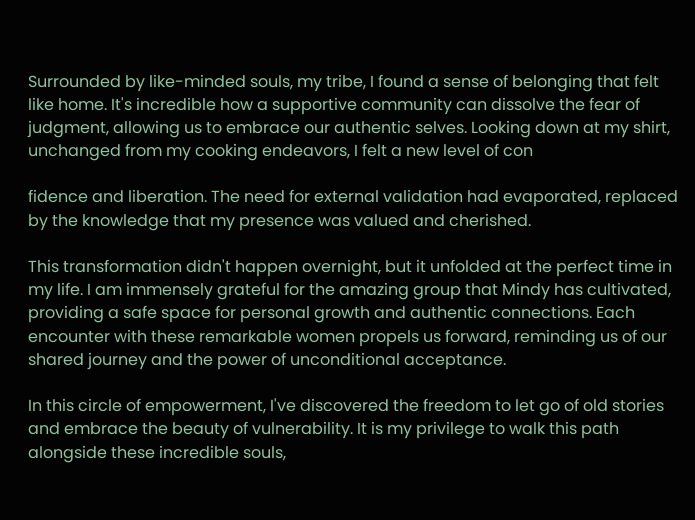Surrounded by like-minded souls, my tribe, I found a sense of belonging that felt like home. It's incredible how a supportive community can dissolve the fear of judgment, allowing us to embrace our authentic selves. Looking down at my shirt, unchanged from my cooking endeavors, I felt a new level of con

fidence and liberation. The need for external validation had evaporated, replaced by the knowledge that my presence was valued and cherished.

This transformation didn't happen overnight, but it unfolded at the perfect time in my life. I am immensely grateful for the amazing group that Mindy has cultivated, providing a safe space for personal growth and authentic connections. Each encounter with these remarkable women propels us forward, reminding us of our shared journey and the power of unconditional acceptance.

In this circle of empowerment, I've discovered the freedom to let go of old stories and embrace the beauty of vulnerability. It is my privilege to walk this path alongside these incredible souls,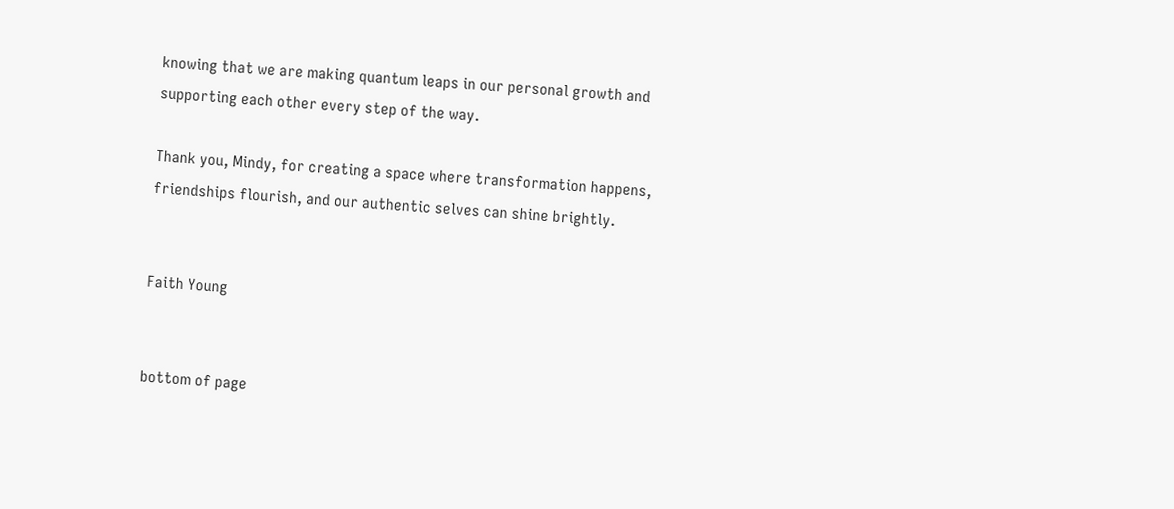knowing that we are making quantum leaps in our personal growth and supporting each other every step of the way.

Thank you, Mindy, for creating a space where transformation happens, friendships flourish, and our authentic selves can shine brightly.


Faith Young


bottom of page